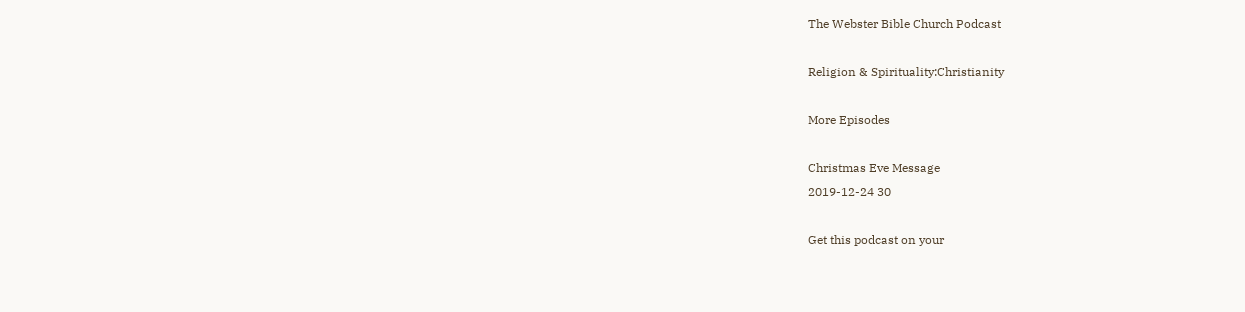The Webster Bible Church Podcast

Religion & Spirituality:Christianity

More Episodes

Christmas Eve Message
2019-12-24 30

Get this podcast on your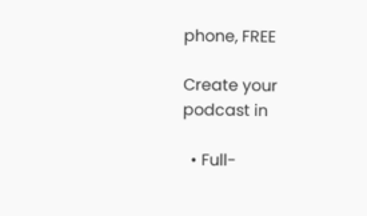phone, FREE

Create your
podcast in

  • Full-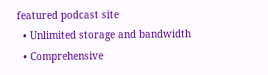featured podcast site
  • Unlimited storage and bandwidth
  • Comprehensive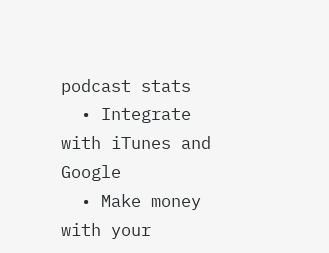podcast stats
  • Integrate with iTunes and Google
  • Make money with your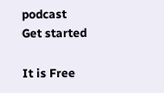podcast
Get started

It is Free